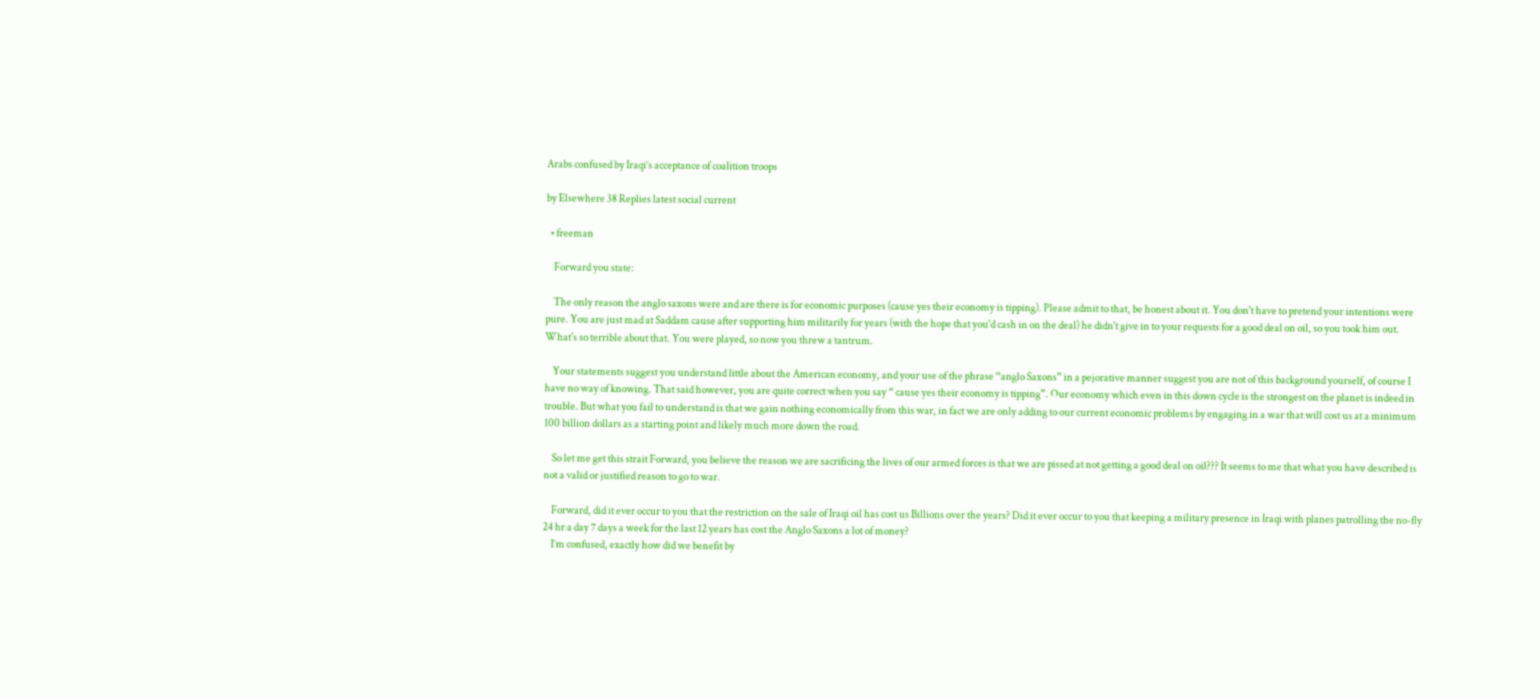Arabs confused by Iraqi’s acceptance of coalition troops

by Elsewhere 38 Replies latest social current

  • freeman

    Forward you state:

    The only reason the anglo saxons were and are there is for economic purposes (cause yes their economy is tipping). Please admit to that, be honest about it. You don't have to pretend your intentions were pure. You are just mad at Saddam cause after supporting him militarily for years (with the hope that you'd cash in on the deal) he didn't give in to your requests for a good deal on oil, so you took him out. What's so terrible about that. You were played, so now you threw a tantrum.

    Your statements suggest you understand little about the American economy, and your use of the phrase “anglo Saxons” in a pejorative manner suggest you are not of this background yourself, of course I have no way of knowing. That said however, you are quite correct when you say “ cause yes their economy is tipping”. Our economy which even in this down cycle is the strongest on the planet is indeed in trouble. But what you fail to understand is that we gain nothing economically from this war, in fact we are only adding to our current economic problems by engaging in a war that will cost us at a minimum 100 billion dollars as a starting point and likely much more down the road.

    So let me get this strait Forward, you believe the reason we are sacrificing the lives of our armed forces is that we are pissed at not getting a good deal on oil??? It seems to me that what you have described is not a valid or justified reason to go to war.

    Forward, did it ever occur to you that the restriction on the sale of Iraqi oil has cost us Billions over the years? Did it ever occur to you that keeping a military presence in Iraqi with planes patrolling the no-fly 24 hr a day 7 days a week for the last 12 years has cost the Anglo Saxons a lot of money?
    I’m confused, exactly how did we benefit by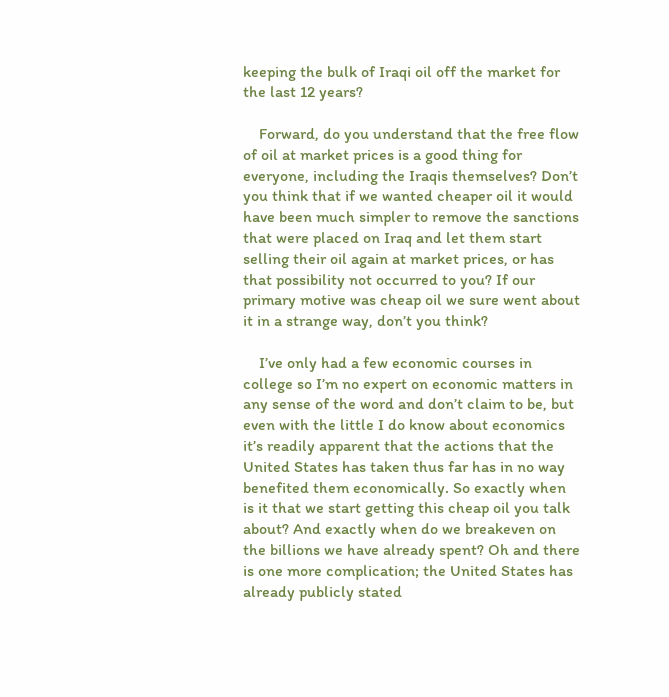keeping the bulk of Iraqi oil off the market for the last 12 years?

    Forward, do you understand that the free flow of oil at market prices is a good thing for everyone, including the Iraqis themselves? Don’t you think that if we wanted cheaper oil it would have been much simpler to remove the sanctions that were placed on Iraq and let them start selling their oil again at market prices, or has that possibility not occurred to you? If our primary motive was cheap oil we sure went about it in a strange way, don’t you think?

    I’ve only had a few economic courses in college so I’m no expert on economic matters in any sense of the word and don’t claim to be, but even with the little I do know about economics it’s readily apparent that the actions that the United States has taken thus far has in no way benefited them economically. So exactly when is it that we start getting this cheap oil you talk about? And exactly when do we breakeven on the billions we have already spent? Oh and there is one more complication; the United States has already publicly stated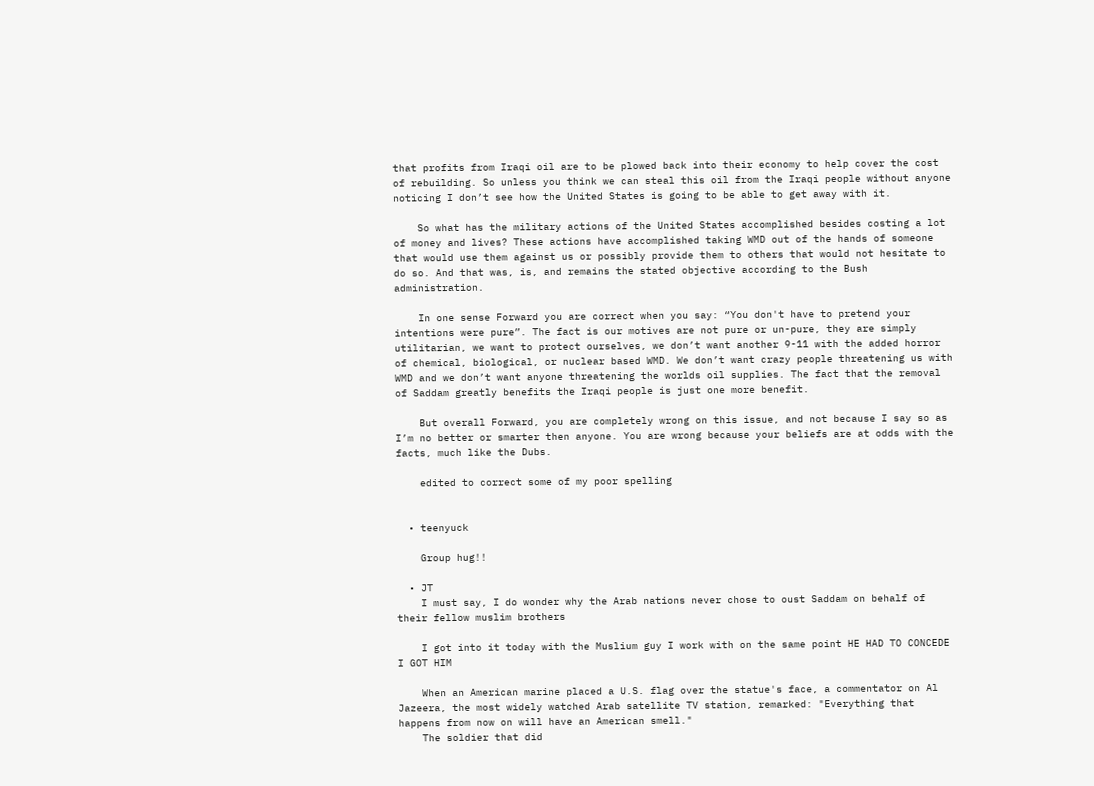that profits from Iraqi oil are to be plowed back into their economy to help cover the cost of rebuilding. So unless you think we can steal this oil from the Iraqi people without anyone noticing I don’t see how the United States is going to be able to get away with it.

    So what has the military actions of the United States accomplished besides costing a lot of money and lives? These actions have accomplished taking WMD out of the hands of someone that would use them against us or possibly provide them to others that would not hesitate to do so. And that was, is, and remains the stated objective according to the Bush administration.

    In one sense Forward you are correct when you say: “You don't have to pretend your intentions were pure”. The fact is our motives are not pure or un-pure, they are simply utilitarian, we want to protect ourselves, we don’t want another 9-11 with the added horror of chemical, biological, or nuclear based WMD. We don’t want crazy people threatening us with WMD and we don’t want anyone threatening the worlds oil supplies. The fact that the removal of Saddam greatly benefits the Iraqi people is just one more benefit.

    But overall Forward, you are completely wrong on this issue, and not because I say so as I’m no better or smarter then anyone. You are wrong because your beliefs are at odds with the facts, much like the Dubs.

    edited to correct some of my poor spelling


  • teenyuck

    Group hug!!

  • JT
    I must say, I do wonder why the Arab nations never chose to oust Saddam on behalf of their fellow muslim brothers

    I got into it today with the Muslium guy I work with on the same point HE HAD TO CONCEDE I GOT HIM

    When an American marine placed a U.S. flag over the statue's face, a commentator on Al Jazeera, the most widely watched Arab satellite TV station, remarked: "Everything that happens from now on will have an American smell."
    The soldier that did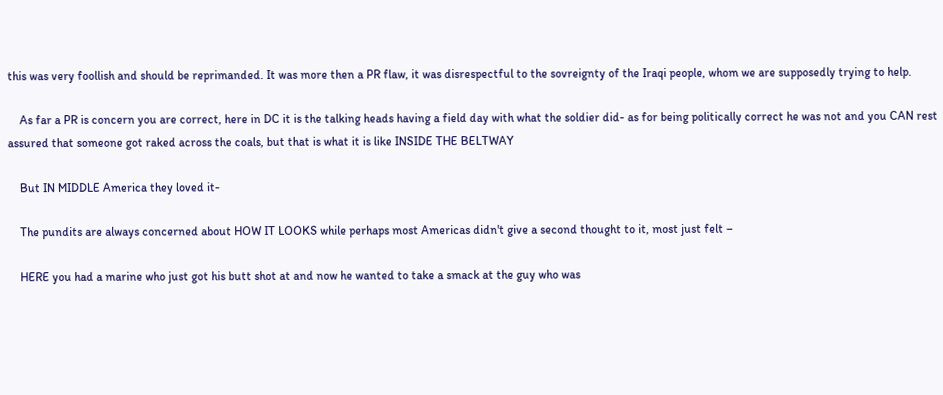this was very foollish and should be reprimanded. It was more then a PR flaw, it was disrespectful to the sovreignty of the Iraqi people, whom we are supposedly trying to help.

    As far a PR is concern you are correct, here in DC it is the talking heads having a field day with what the soldier did- as for being politically correct he was not and you CAN rest assured that someone got raked across the coals, but that is what it is like INSIDE THE BELTWAY

    But IN MIDDLE America they loved it-

    The pundits are always concerned about HOW IT LOOKS while perhaps most Americas didn't give a second thought to it, most just felt –

    HERE you had a marine who just got his butt shot at and now he wanted to take a smack at the guy who was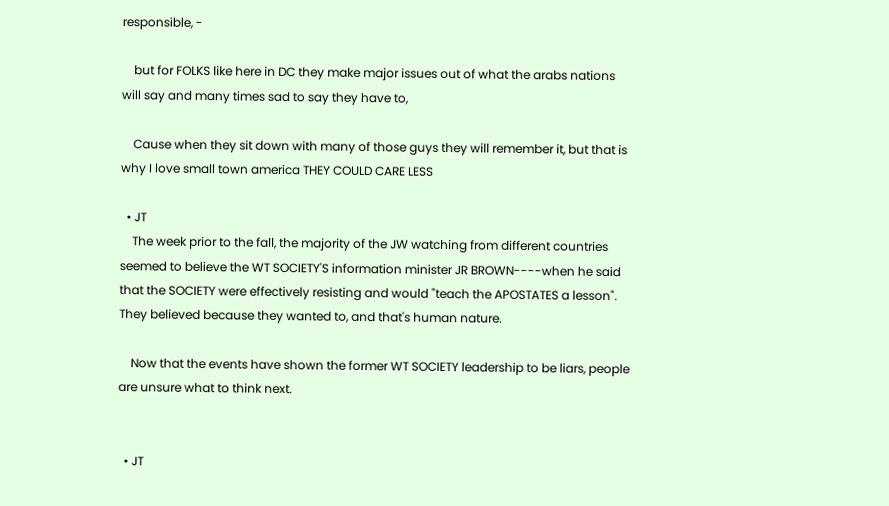responsible, -

    but for FOLKS like here in DC they make major issues out of what the arabs nations will say and many times sad to say they have to,

    Cause when they sit down with many of those guys they will remember it, but that is why I love small town america THEY COULD CARE LESS

  • JT
    The week prior to the fall, the majority of the JW watching from different countries seemed to believe the WT SOCIETY'S information minister JR BROWN----when he said that the SOCIETY were effectively resisting and would "teach the APOSTATES a lesson". They believed because they wanted to, and that's human nature.

    Now that the events have shown the former WT SOCIETY leadership to be liars, people are unsure what to think next.


  • JT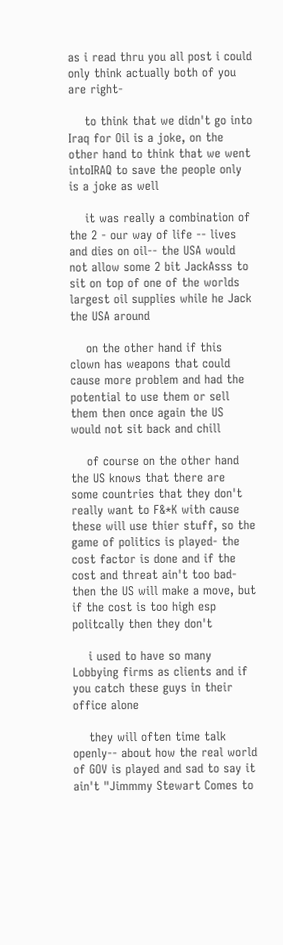as i read thru you all post i could only think actually both of you are right-

    to think that we didn't go into Iraq for Oil is a joke, on the other hand to think that we went intoIRAQ to save the people only is a joke as well

    it was really a combination of the 2 - our way of life -- lives and dies on oil-- the USA would not allow some 2 bit JackAsss to sit on top of one of the worlds largest oil supplies while he Jack the USA around

    on the other hand if this clown has weapons that could cause more problem and had the potential to use them or sell them then once again the US would not sit back and chill

    of course on the other hand the US knows that there are some countries that they don't really want to F&*K with cause these will use thier stuff, so the game of politics is played- the cost factor is done and if the cost and threat ain't too bad- then the US will make a move, but if the cost is too high esp politcally then they don't

    i used to have so many Lobbying firms as clients and if you catch these guys in their office alone

    they will often time talk openly-- about how the real world of GOV is played and sad to say it ain't "Jimmmy Stewart Comes to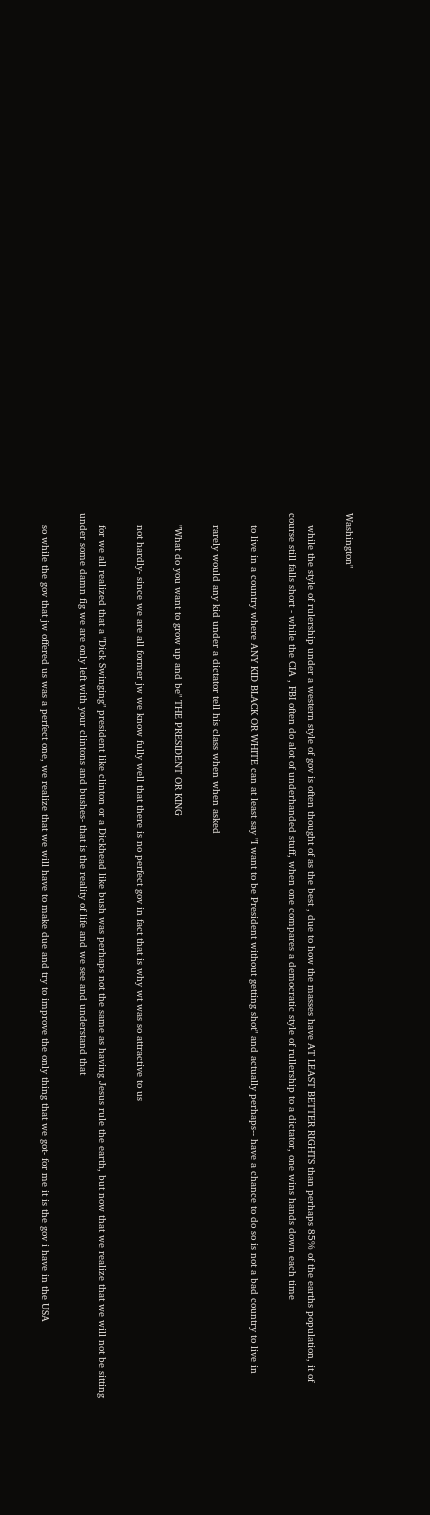Washington"

    while the style of rulership under a western style of gov is often thought of as the best , due to how the masses have AT LEAST BETTER RIGHTS than perhaps 85% of the earths population, it of course still falls short - while the CIA , FBI often do alot of underhanded stuff, when one compares a democratic style of rullership to a dictator, one wins hands down each time

    to live in a country where ANY KID BLACK OR WHITE can at least say "I want to be President without getting shot" and actually perhaps-- have a chance to do so is not a bad country to live in

    rarely would any kid under a dictator tell his class when when asked

    "What do you want to grow up and be" THE PRESIDENT OR KING

    not hardly- since we are all former jw we know fully well that there is no perfect gov in fact that is why wt was so attractive to us

    for we all realized that a "Dick Swinging" president like clinton or a Dickhead like bush was perhaps not the same as having Jesus rule the earth, but now that we realize that we will not be sitting under some damn fig we are only left with your clintons and bushes- that is the reality of life and we see and understand that

    so while the gov that jw offered us was a perfect one, we realize that we will have to make due and try to improve the only thing that we got- for me it is the gov i have in the USA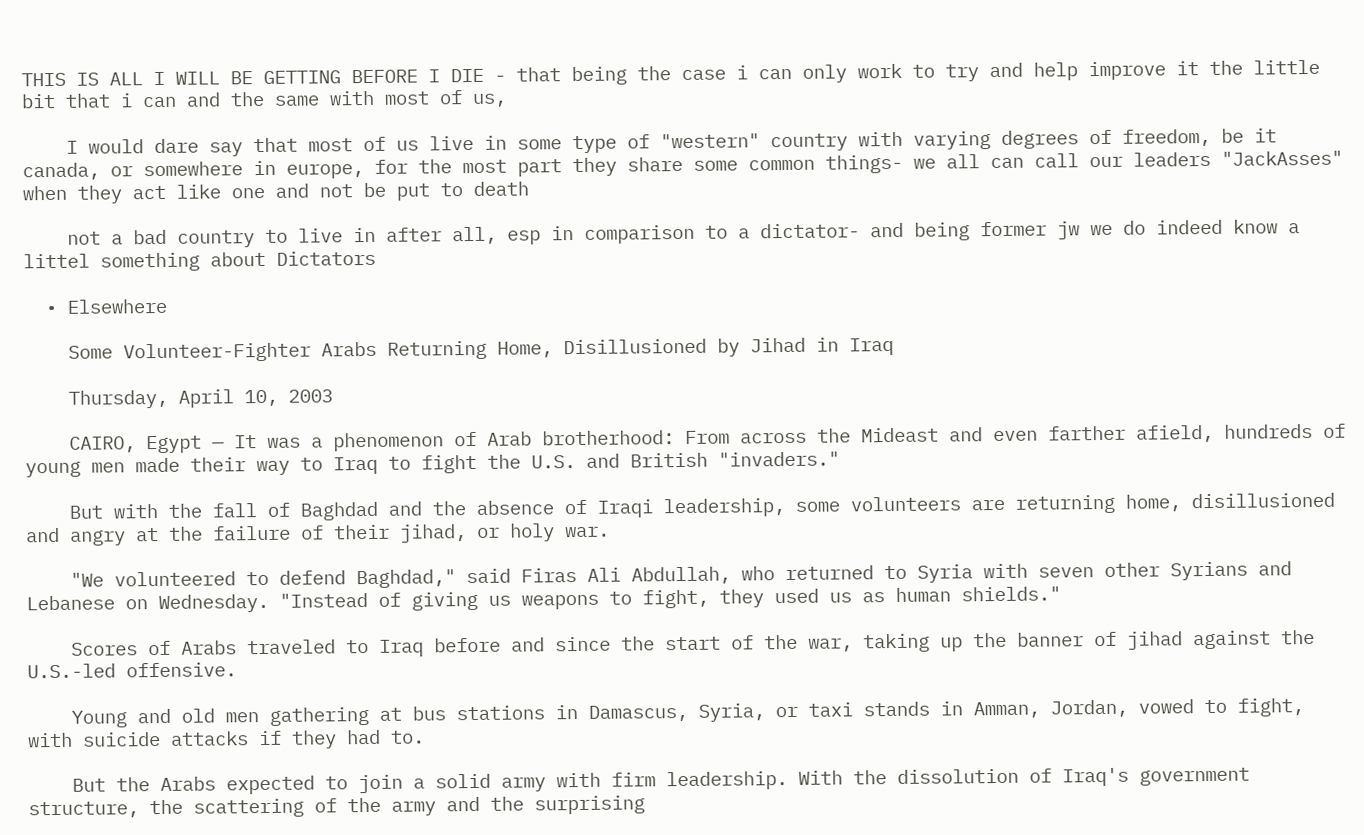THIS IS ALL I WILL BE GETTING BEFORE I DIE - that being the case i can only work to try and help improve it the little bit that i can and the same with most of us,

    I would dare say that most of us live in some type of "western" country with varying degrees of freedom, be it canada, or somewhere in europe, for the most part they share some common things- we all can call our leaders "JackAsses" when they act like one and not be put to death

    not a bad country to live in after all, esp in comparison to a dictator- and being former jw we do indeed know a littel something about Dictators

  • Elsewhere

    Some Volunteer-Fighter Arabs Returning Home, Disillusioned by Jihad in Iraq

    Thursday, April 10, 2003

    CAIRO, Egypt — It was a phenomenon of Arab brotherhood: From across the Mideast and even farther afield, hundreds of young men made their way to Iraq to fight the U.S. and British "invaders."

    But with the fall of Baghdad and the absence of Iraqi leadership, some volunteers are returning home, disillusioned and angry at the failure of their jihad, or holy war.

    "We volunteered to defend Baghdad," said Firas Ali Abdullah, who returned to Syria with seven other Syrians and Lebanese on Wednesday. "Instead of giving us weapons to fight, they used us as human shields."

    Scores of Arabs traveled to Iraq before and since the start of the war, taking up the banner of jihad against the U.S.-led offensive.

    Young and old men gathering at bus stations in Damascus, Syria, or taxi stands in Amman, Jordan, vowed to fight, with suicide attacks if they had to.

    But the Arabs expected to join a solid army with firm leadership. With the dissolution of Iraq's government structure, the scattering of the army and the surprising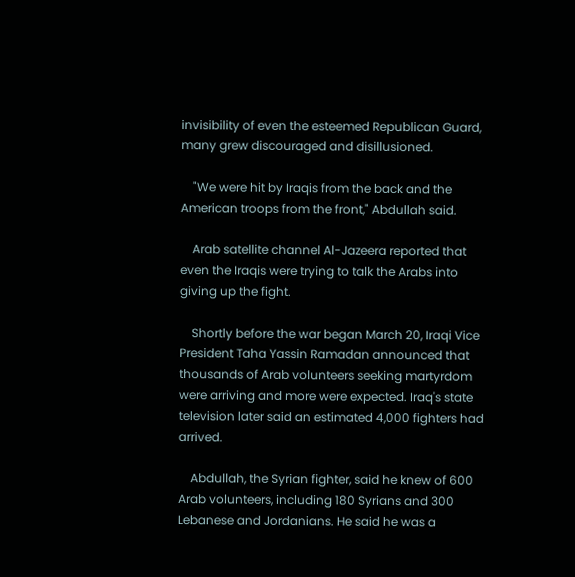invisibility of even the esteemed Republican Guard, many grew discouraged and disillusioned.

    "We were hit by Iraqis from the back and the American troops from the front," Abdullah said.

    Arab satellite channel Al-Jazeera reported that even the Iraqis were trying to talk the Arabs into giving up the fight.

    Shortly before the war began March 20, Iraqi Vice President Taha Yassin Ramadan announced that thousands of Arab volunteers seeking martyrdom were arriving and more were expected. Iraq's state television later said an estimated 4,000 fighters had arrived.

    Abdullah, the Syrian fighter, said he knew of 600 Arab volunteers, including 180 Syrians and 300 Lebanese and Jordanians. He said he was a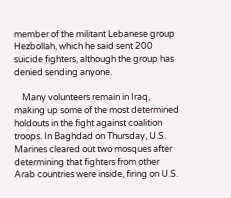member of the militant Lebanese group Hezbollah, which he said sent 200 suicide fighters, although the group has denied sending anyone.

    Many volunteers remain in Iraq, making up some of the most determined holdouts in the fight against coalition troops. In Baghdad on Thursday, U.S. Marines cleared out two mosques after determining that fighters from other Arab countries were inside, firing on U.S.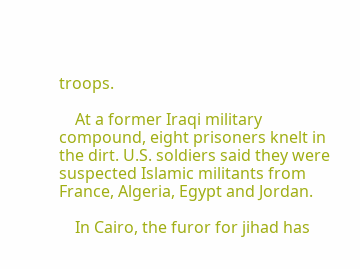troops.

    At a former Iraqi military compound, eight prisoners knelt in the dirt. U.S. soldiers said they were suspected Islamic militants from France, Algeria, Egypt and Jordan.

    In Cairo, the furor for jihad has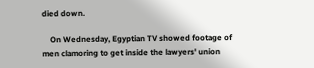died down.

    On Wednesday, Egyptian TV showed footage of men clamoring to get inside the lawyers' union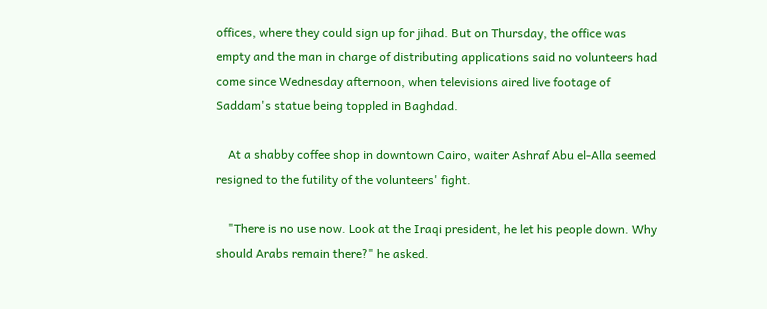offices, where they could sign up for jihad. But on Thursday, the office was empty and the man in charge of distributing applications said no volunteers had come since Wednesday afternoon, when televisions aired live footage of Saddam's statue being toppled in Baghdad.

    At a shabby coffee shop in downtown Cairo, waiter Ashraf Abu el-Alla seemed resigned to the futility of the volunteers' fight.

    "There is no use now. Look at the Iraqi president, he let his people down. Why should Arabs remain there?" he asked.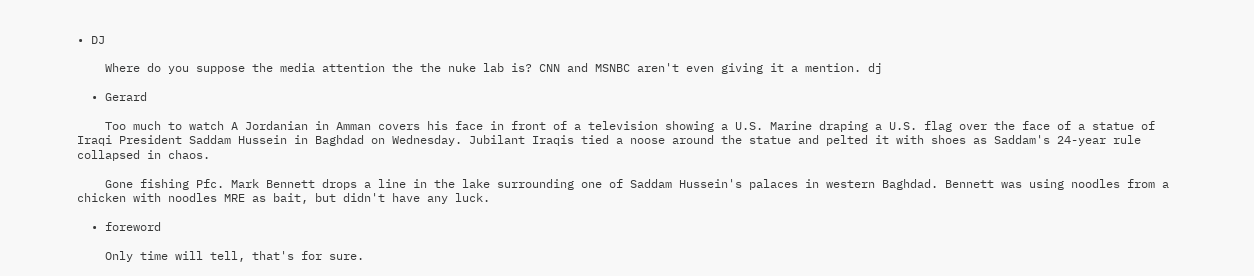• DJ

    Where do you suppose the media attention the the nuke lab is? CNN and MSNBC aren't even giving it a mention. dj

  • Gerard

    Too much to watch A Jordanian in Amman covers his face in front of a television showing a U.S. Marine draping a U.S. flag over the face of a statue of Iraqi President Saddam Hussein in Baghdad on Wednesday. Jubilant Iraqis tied a noose around the statue and pelted it with shoes as Saddam's 24-year rule collapsed in chaos.

    Gone fishing Pfc. Mark Bennett drops a line in the lake surrounding one of Saddam Hussein's palaces in western Baghdad. Bennett was using noodles from a chicken with noodles MRE as bait, but didn't have any luck.

  • foreword

    Only time will tell, that's for sure.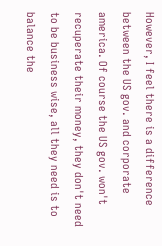However, I feel there is a difference between the US gov. and corporate america. Of course the US gov. won't recuperate their money, they don't need to be business wise, all they need is to balance the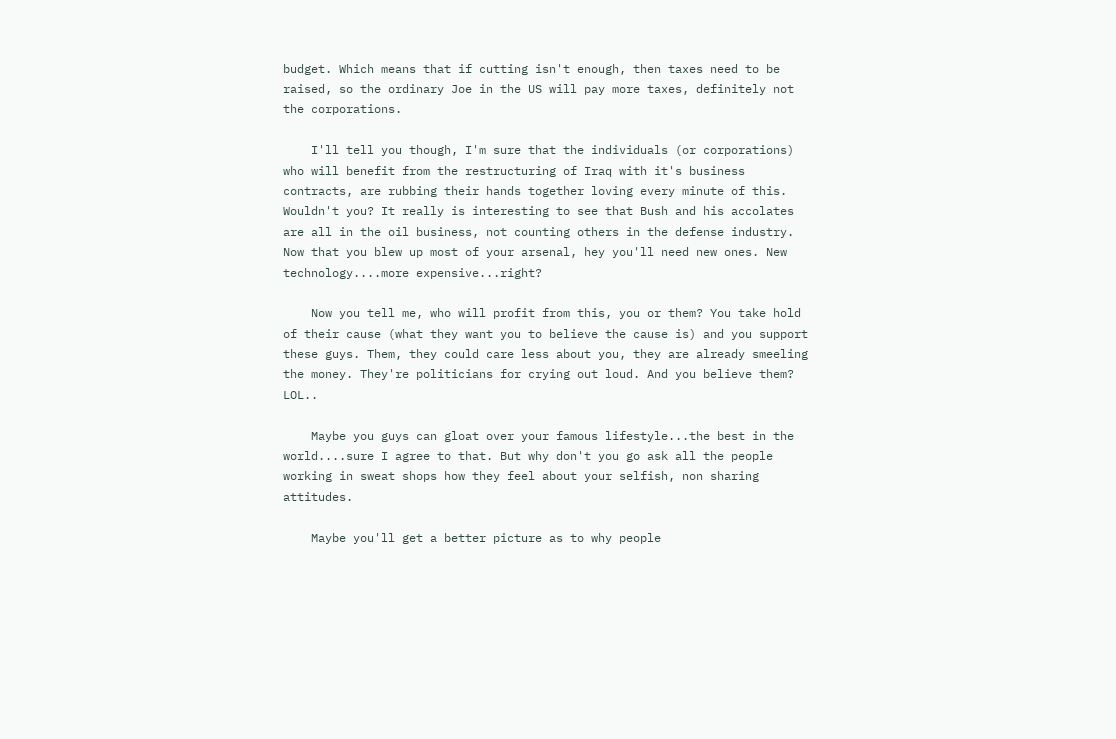budget. Which means that if cutting isn't enough, then taxes need to be raised, so the ordinary Joe in the US will pay more taxes, definitely not the corporations.

    I'll tell you though, I'm sure that the individuals (or corporations) who will benefit from the restructuring of Iraq with it's business contracts, are rubbing their hands together loving every minute of this. Wouldn't you? It really is interesting to see that Bush and his accolates are all in the oil business, not counting others in the defense industry. Now that you blew up most of your arsenal, hey you'll need new ones. New technology....more expensive...right?

    Now you tell me, who will profit from this, you or them? You take hold of their cause (what they want you to believe the cause is) and you support these guys. Them, they could care less about you, they are already smeeling the money. They're politicians for crying out loud. And you believe them? LOL..

    Maybe you guys can gloat over your famous lifestyle...the best in the world....sure I agree to that. But why don't you go ask all the people working in sweat shops how they feel about your selfish, non sharing attitudes.

    Maybe you'll get a better picture as to why people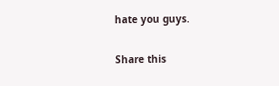hate you guys.

Share this